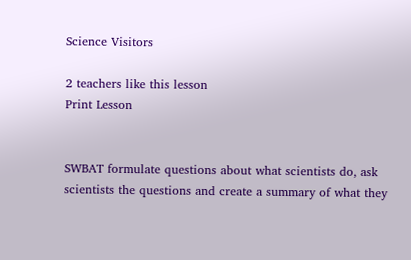Science Visitors

2 teachers like this lesson
Print Lesson


SWBAT formulate questions about what scientists do, ask scientists the questions and create a summary of what they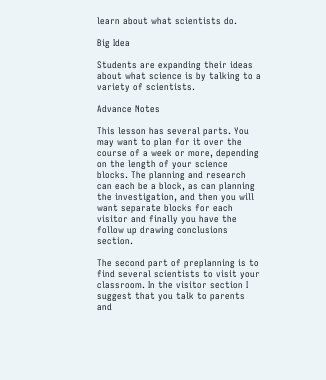learn about what scientists do.

Big Idea

Students are expanding their ideas about what science is by talking to a variety of scientists.

Advance Notes

This lesson has several parts. You may want to plan for it over the course of a week or more, depending on the length of your science  blocks. The planning and research can each be a block, as can planning the investigation, and then you will want separate blocks for each visitor and finally you have the follow up drawing conclusions section.

The second part of preplanning is to find several scientists to visit your classroom. In the visitor section I suggest that you talk to parents and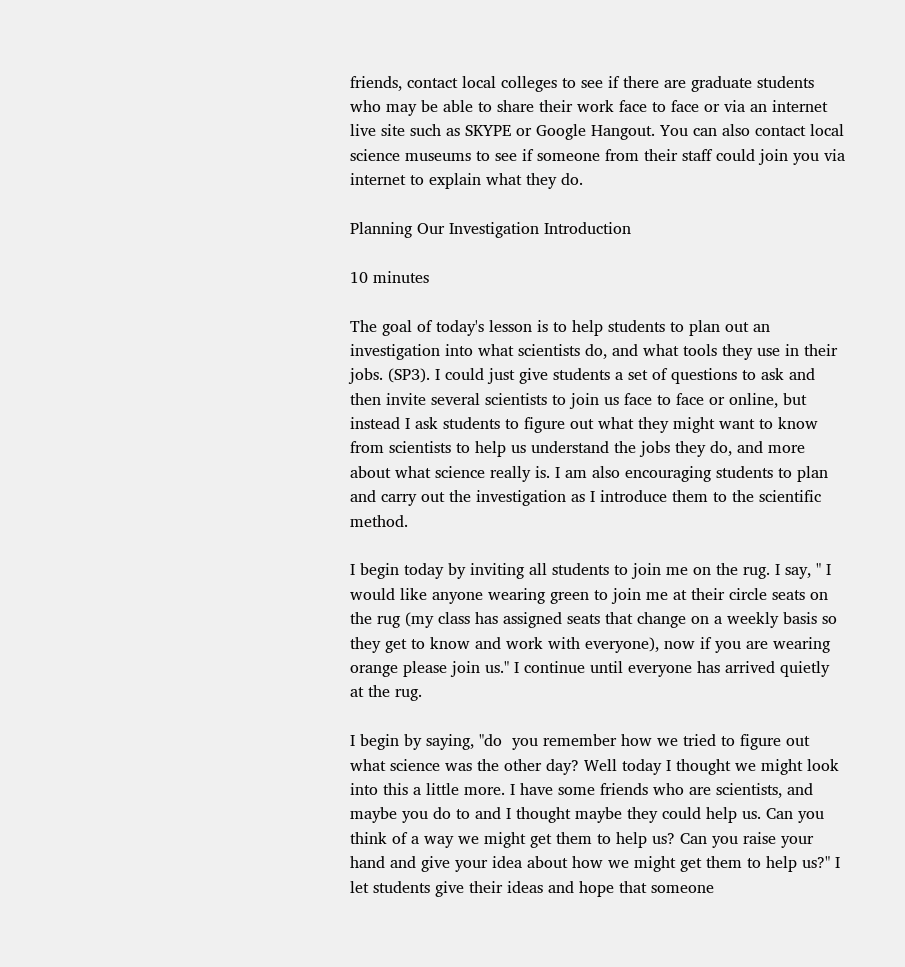friends, contact local colleges to see if there are graduate students who may be able to share their work face to face or via an internet live site such as SKYPE or Google Hangout. You can also contact local science museums to see if someone from their staff could join you via internet to explain what they do.

Planning Our Investigation Introduction

10 minutes

The goal of today's lesson is to help students to plan out an investigation into what scientists do, and what tools they use in their jobs. (SP3). I could just give students a set of questions to ask and then invite several scientists to join us face to face or online, but instead I ask students to figure out what they might want to know from scientists to help us understand the jobs they do, and more about what science really is. I am also encouraging students to plan and carry out the investigation as I introduce them to the scientific method.

I begin today by inviting all students to join me on the rug. I say, " I would like anyone wearing green to join me at their circle seats on the rug (my class has assigned seats that change on a weekly basis so they get to know and work with everyone), now if you are wearing orange please join us." I continue until everyone has arrived quietly at the rug.

I begin by saying, "do  you remember how we tried to figure out what science was the other day? Well today I thought we might look into this a little more. I have some friends who are scientists, and maybe you do to and I thought maybe they could help us. Can you think of a way we might get them to help us? Can you raise your hand and give your idea about how we might get them to help us?" I let students give their ideas and hope that someone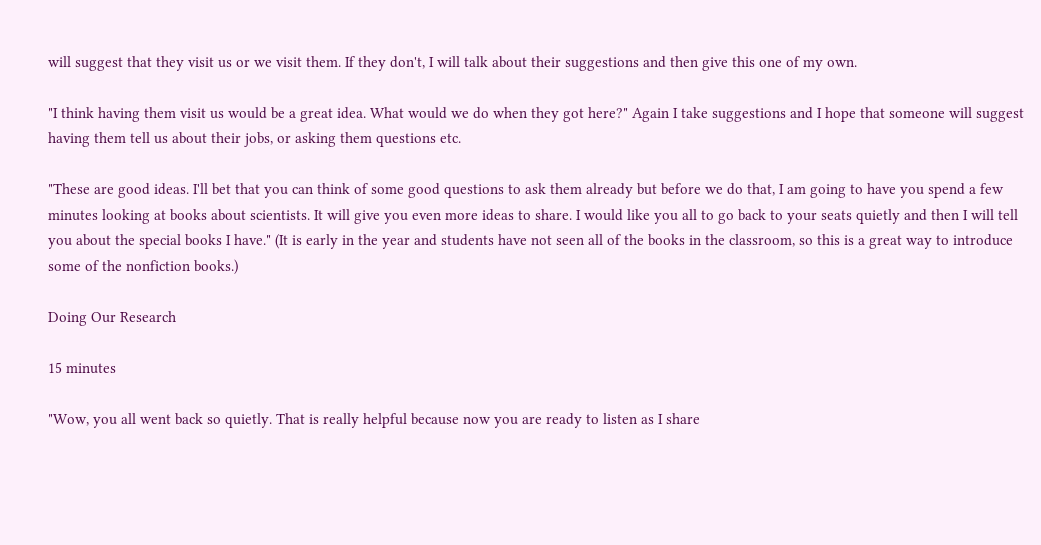will suggest that they visit us or we visit them. If they don't, I will talk about their suggestions and then give this one of my own.

"I think having them visit us would be a great idea. What would we do when they got here?" Again I take suggestions and I hope that someone will suggest having them tell us about their jobs, or asking them questions etc.

"These are good ideas. I'll bet that you can think of some good questions to ask them already but before we do that, I am going to have you spend a few minutes looking at books about scientists. It will give you even more ideas to share. I would like you all to go back to your seats quietly and then I will tell you about the special books I have." (It is early in the year and students have not seen all of the books in the classroom, so this is a great way to introduce some of the nonfiction books.)

Doing Our Research

15 minutes

"Wow, you all went back so quietly. That is really helpful because now you are ready to listen as I share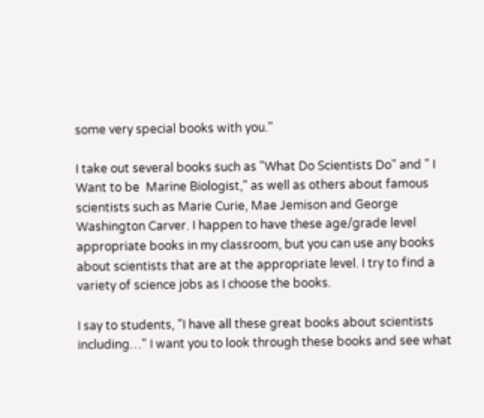some very special books with you."

I take out several books such as "What Do Scientists Do" and " I Want to be  Marine Biologist," as well as others about famous scientists such as Marie Curie, Mae Jemison and George Washington Carver. I happen to have these age/grade level appropriate books in my classroom, but you can use any books about scientists that are at the appropriate level. I try to find a variety of science jobs as I choose the books.

I say to students, "I have all these great books about scientists including…" I want you to look through these books and see what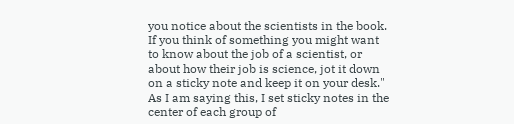you notice about the scientists in the book. If you think of something you might want to know about the job of a scientist, or about how their job is science, jot it down on a sticky note and keep it on your desk." As I am saying this, I set sticky notes in the center of each group of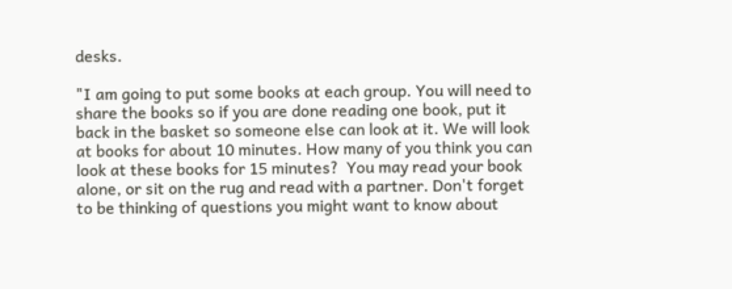desks.

"I am going to put some books at each group. You will need to share the books so if you are done reading one book, put it back in the basket so someone else can look at it. We will look at books for about 10 minutes. How many of you think you can look at these books for 15 minutes?  You may read your book alone, or sit on the rug and read with a partner. Don't forget to be thinking of questions you might want to know about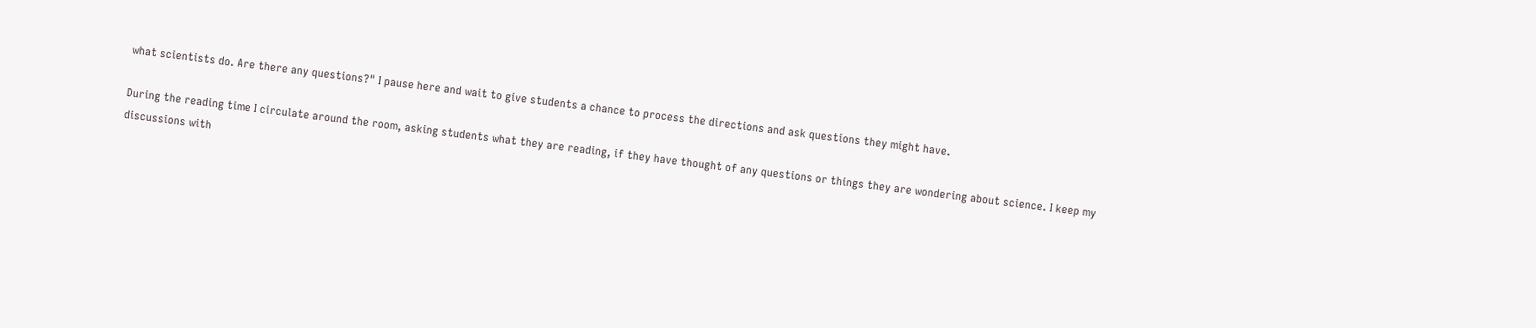what scientists do. Are there any questions?" I pause here and wait to give students a chance to process the directions and ask questions they might have.

During the reading time I circulate around the room, asking students what they are reading, if they have thought of any questions or things they are wondering about science. I keep my discussions with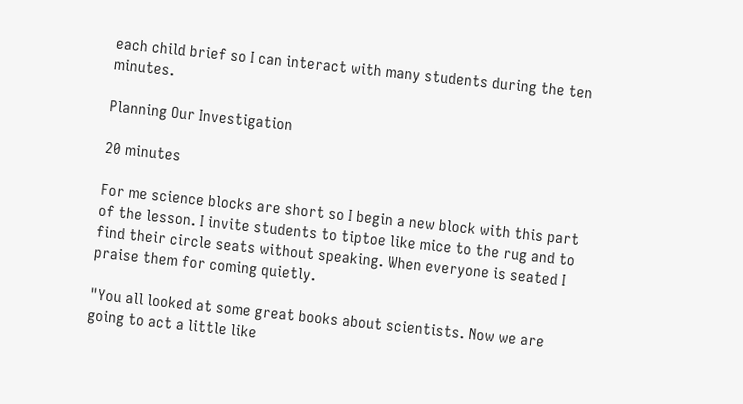each child brief so I can interact with many students during the ten minutes.

Planning Our Investigation

20 minutes

For me science blocks are short so I begin a new block with this part of the lesson. I invite students to tiptoe like mice to the rug and to find their circle seats without speaking. When everyone is seated I praise them for coming quietly.

"You all looked at some great books about scientists. Now we are going to act a little like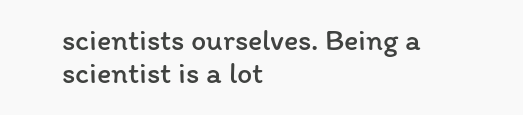scientists ourselves. Being a scientist is a lot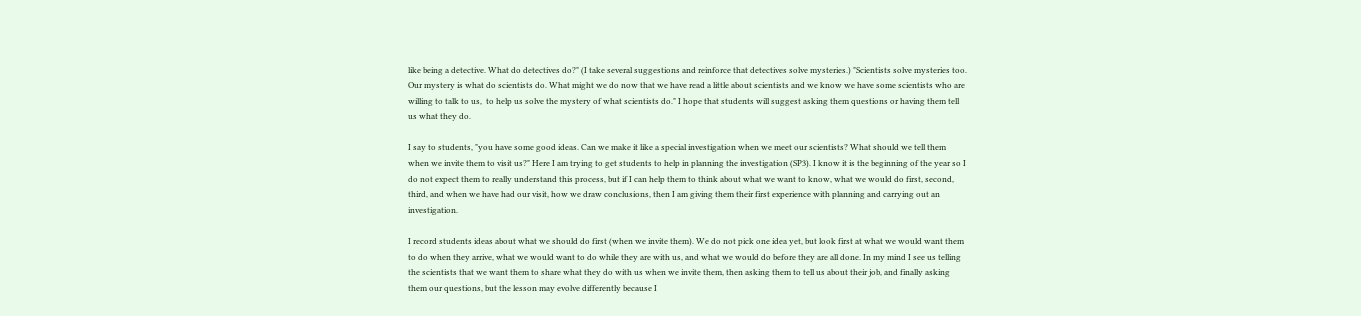like being a detective. What do detectives do?" (I take several suggestions and reinforce that detectives solve mysteries.) "Scientists solve mysteries too. Our mystery is what do scientists do. What might we do now that we have read a little about scientists and we know we have some scientists who are willing to talk to us,  to help us solve the mystery of what scientists do." I hope that students will suggest asking them questions or having them tell us what they do.

I say to students, "you have some good ideas. Can we make it like a special investigation when we meet our scientists? What should we tell them when we invite them to visit us?" Here I am trying to get students to help in planning the investigation (SP3). I know it is the beginning of the year so I do not expect them to really understand this process, but if I can help them to think about what we want to know, what we would do first, second, third, and when we have had our visit, how we draw conclusions, then I am giving them their first experience with planning and carrying out an investigation.

I record students ideas about what we should do first (when we invite them). We do not pick one idea yet, but look first at what we would want them to do when they arrive, what we would want to do while they are with us, and what we would do before they are all done. In my mind I see us telling the scientists that we want them to share what they do with us when we invite them, then asking them to tell us about their job, and finally asking them our questions, but the lesson may evolve differently because I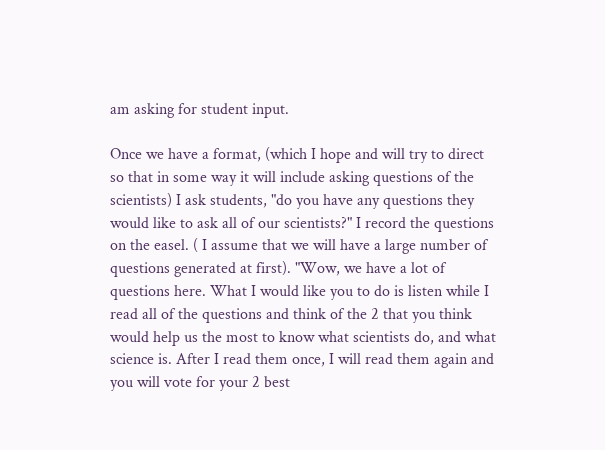am asking for student input.

Once we have a format, (which I hope and will try to direct so that in some way it will include asking questions of the scientists) I ask students, "do you have any questions they would like to ask all of our scientists?" I record the questions on the easel. ( I assume that we will have a large number of questions generated at first). "Wow, we have a lot of questions here. What I would like you to do is listen while I read all of the questions and think of the 2 that you think would help us the most to know what scientists do, and what science is. After I read them once, I will read them again and you will vote for your 2 best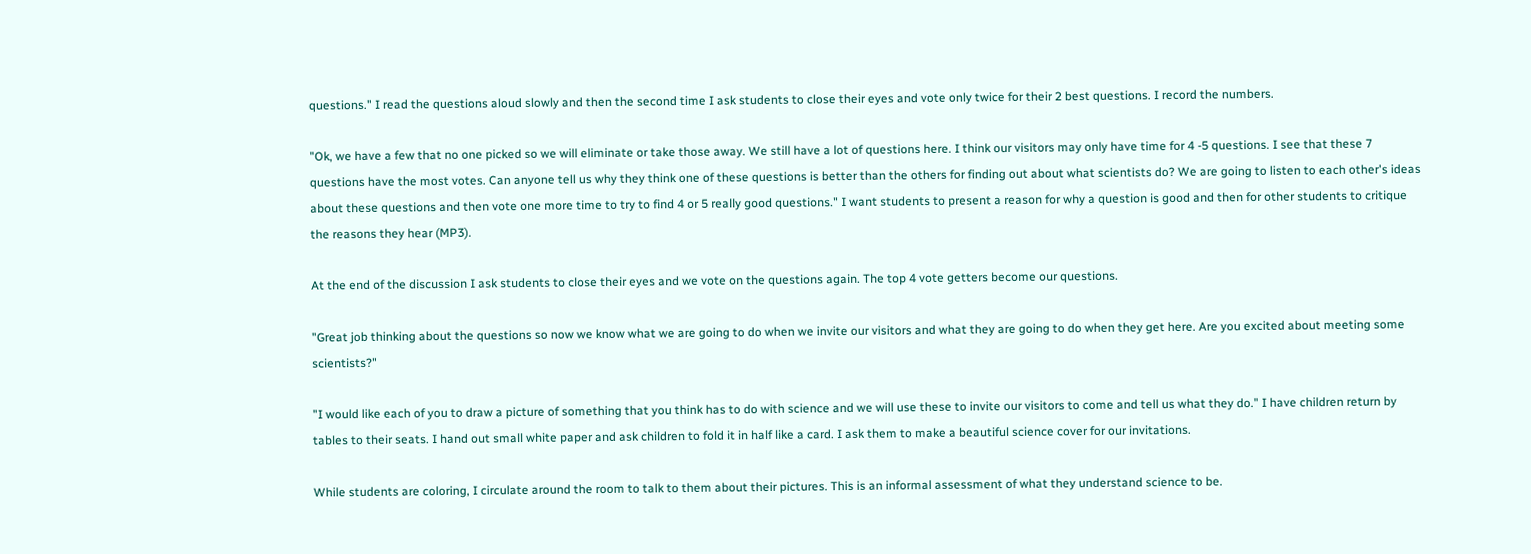questions." I read the questions aloud slowly and then the second time I ask students to close their eyes and vote only twice for their 2 best questions. I record the numbers.

"Ok, we have a few that no one picked so we will eliminate or take those away. We still have a lot of questions here. I think our visitors may only have time for 4 -5 questions. I see that these 7 questions have the most votes. Can anyone tell us why they think one of these questions is better than the others for finding out about what scientists do? We are going to listen to each other's ideas about these questions and then vote one more time to try to find 4 or 5 really good questions." I want students to present a reason for why a question is good and then for other students to critique the reasons they hear (MP3).

At the end of the discussion I ask students to close their eyes and we vote on the questions again. The top 4 vote getters become our questions.

"Great job thinking about the questions so now we know what we are going to do when we invite our visitors and what they are going to do when they get here. Are you excited about meeting some scientists?"

"I would like each of you to draw a picture of something that you think has to do with science and we will use these to invite our visitors to come and tell us what they do." I have children return by tables to their seats. I hand out small white paper and ask children to fold it in half like a card. I ask them to make a beautiful science cover for our invitations.

While students are coloring, I circulate around the room to talk to them about their pictures. This is an informal assessment of what they understand science to be.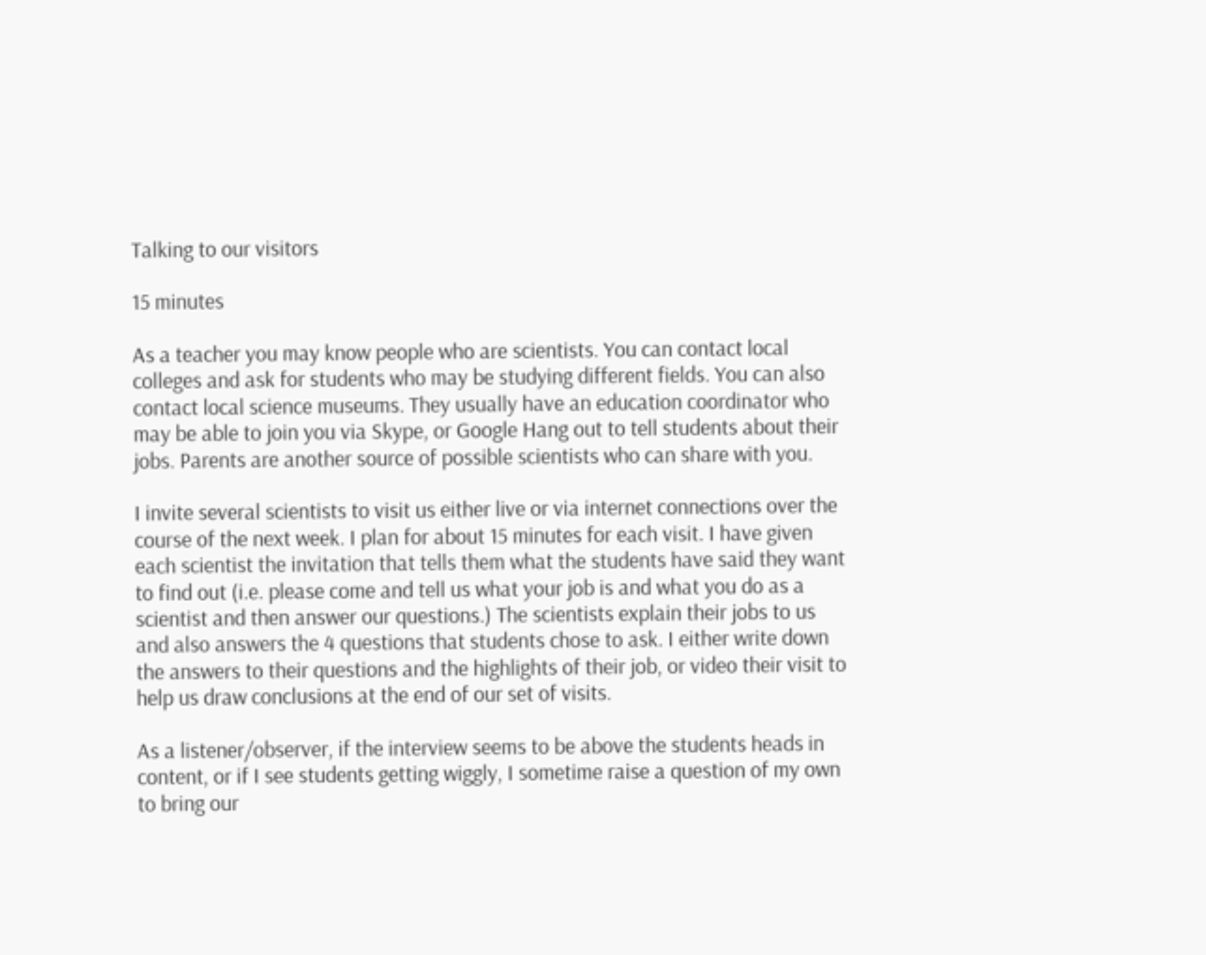Talking to our visitors

15 minutes

As a teacher you may know people who are scientists. You can contact local colleges and ask for students who may be studying different fields. You can also contact local science museums. They usually have an education coordinator who may be able to join you via Skype, or Google Hang out to tell students about their jobs. Parents are another source of possible scientists who can share with you.

I invite several scientists to visit us either live or via internet connections over the course of the next week. I plan for about 15 minutes for each visit. I have given each scientist the invitation that tells them what the students have said they want to find out (i.e. please come and tell us what your job is and what you do as a scientist and then answer our questions.) The scientists explain their jobs to us and also answers the 4 questions that students chose to ask. I either write down the answers to their questions and the highlights of their job, or video their visit to help us draw conclusions at the end of our set of visits.

As a listener/observer, if the interview seems to be above the students heads in content, or if I see students getting wiggly, I sometime raise a question of my own to bring our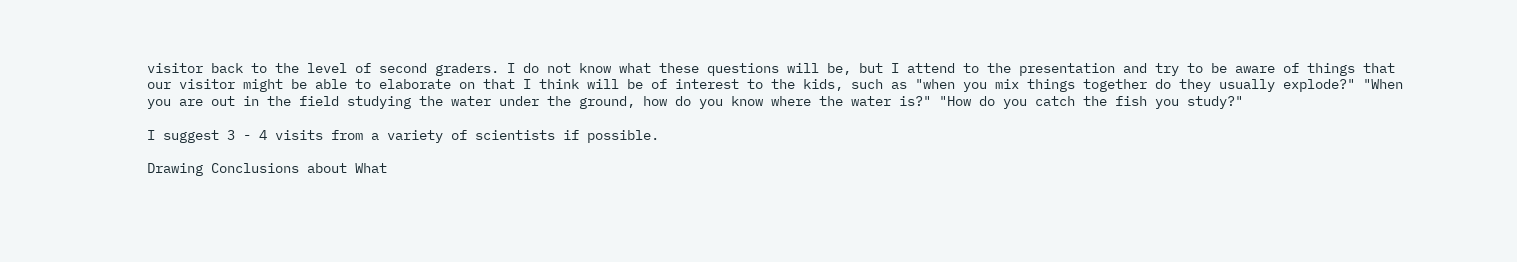visitor back to the level of second graders. I do not know what these questions will be, but I attend to the presentation and try to be aware of things that our visitor might be able to elaborate on that I think will be of interest to the kids, such as "when you mix things together do they usually explode?" "When you are out in the field studying the water under the ground, how do you know where the water is?" "How do you catch the fish you study?"

I suggest 3 - 4 visits from a variety of scientists if possible.

Drawing Conclusions about What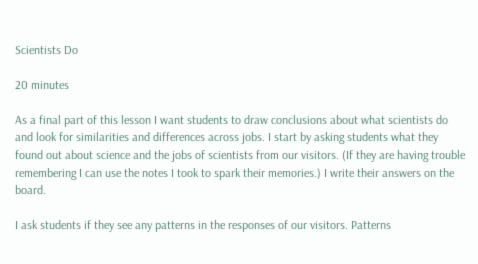Scientists Do

20 minutes

As a final part of this lesson I want students to draw conclusions about what scientists do and look for similarities and differences across jobs. I start by asking students what they found out about science and the jobs of scientists from our visitors. (If they are having trouble remembering I can use the notes I took to spark their memories.) I write their answers on the board.

I ask students if they see any patterns in the responses of our visitors. Patterns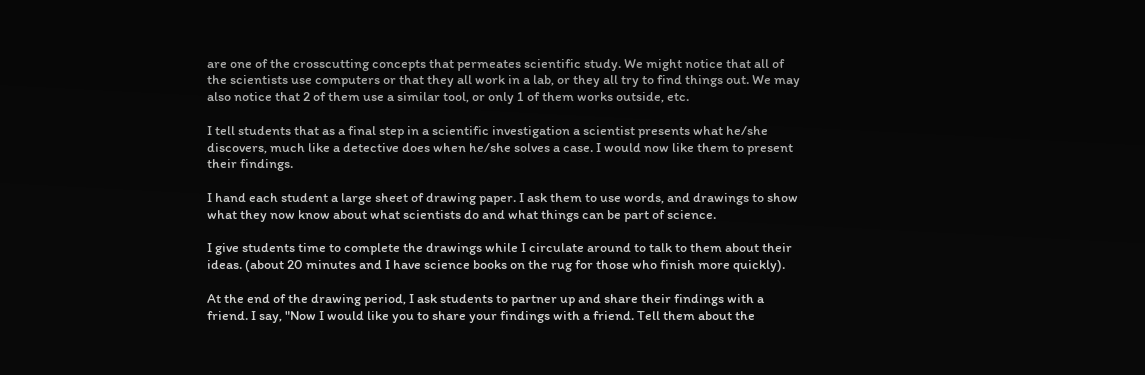are one of the crosscutting concepts that permeates scientific study. We might notice that all of the scientists use computers or that they all work in a lab, or they all try to find things out. We may also notice that 2 of them use a similar tool, or only 1 of them works outside, etc.

I tell students that as a final step in a scientific investigation a scientist presents what he/she discovers, much like a detective does when he/she solves a case. I would now like them to present their findings.

I hand each student a large sheet of drawing paper. I ask them to use words, and drawings to show what they now know about what scientists do and what things can be part of science.

I give students time to complete the drawings while I circulate around to talk to them about their ideas. (about 20 minutes and I have science books on the rug for those who finish more quickly).

At the end of the drawing period, I ask students to partner up and share their findings with a friend. I say, "Now I would like you to share your findings with a friend. Tell them about the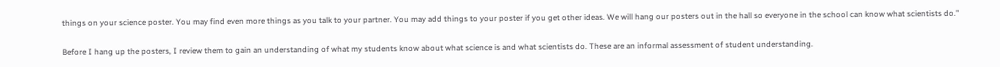things on your science poster. You may find even more things as you talk to your partner. You may add things to your poster if you get other ideas. We will hang our posters out in the hall so everyone in the school can know what scientists do."

Before I hang up the posters, I review them to gain an understanding of what my students know about what science is and what scientists do. These are an informal assessment of student understanding.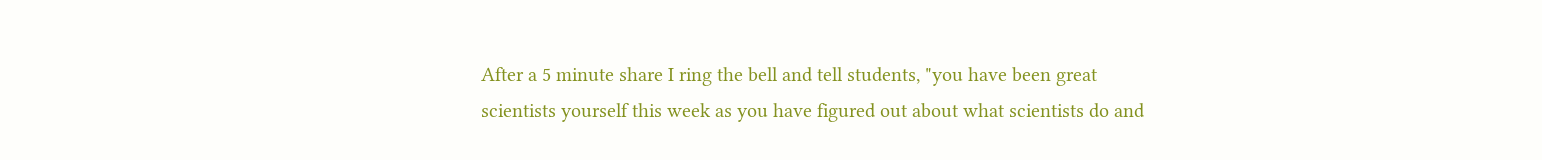After a 5 minute share I ring the bell and tell students, "you have been great scientists yourself this week as you have figured out about what scientists do and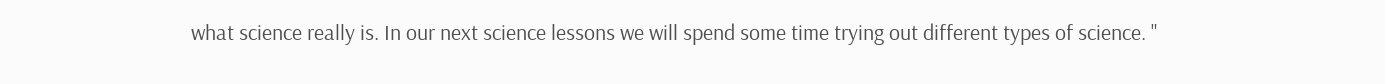what science really is. In our next science lessons we will spend some time trying out different types of science. "